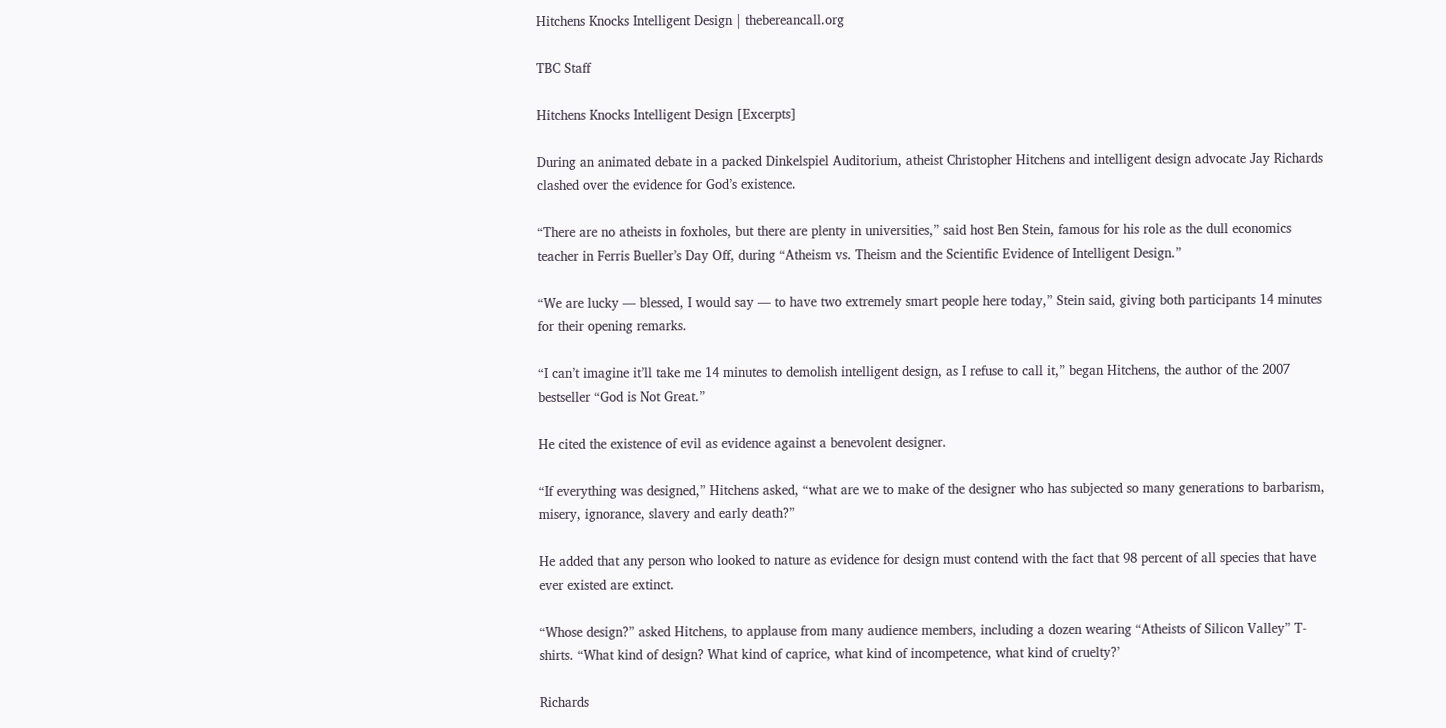Hitchens Knocks Intelligent Design | thebereancall.org

TBC Staff

Hitchens Knocks Intelligent Design [Excerpts]

During an animated debate in a packed Dinkelspiel Auditorium, atheist Christopher Hitchens and intelligent design advocate Jay Richards clashed over the evidence for God’s existence.

“There are no atheists in foxholes, but there are plenty in universities,” said host Ben Stein, famous for his role as the dull economics teacher in Ferris Bueller’s Day Off, during “Atheism vs. Theism and the Scientific Evidence of Intelligent Design.”

“We are lucky — blessed, I would say — to have two extremely smart people here today,” Stein said, giving both participants 14 minutes for their opening remarks.

“I can’t imagine it’ll take me 14 minutes to demolish intelligent design, as I refuse to call it,” began Hitchens, the author of the 2007 bestseller “God is Not Great.”

He cited the existence of evil as evidence against a benevolent designer.

“If everything was designed,” Hitchens asked, “what are we to make of the designer who has subjected so many generations to barbarism, misery, ignorance, slavery and early death?”

He added that any person who looked to nature as evidence for design must contend with the fact that 98 percent of all species that have ever existed are extinct.

“Whose design?” asked Hitchens, to applause from many audience members, including a dozen wearing “Atheists of Silicon Valley” T-shirts. “What kind of design? What kind of caprice, what kind of incompetence, what kind of cruelty?’

Richards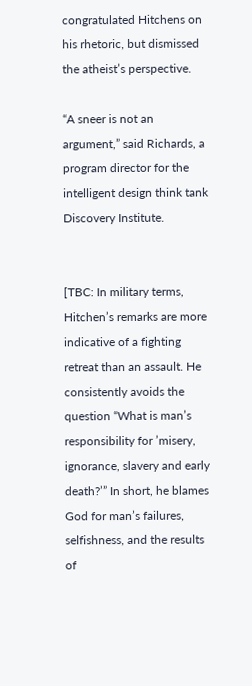congratulated Hitchens on his rhetoric, but dismissed the atheist’s perspective.

“A sneer is not an argument,” said Richards, a program director for the intelligent design think tank Discovery Institute.


[TBC: In military terms, Hitchen’s remarks are more indicative of a fighting retreat than an assault. He consistently avoids the question “What is man’s responsibility for ’misery, ignorance, slavery and early death?’” In short, he blames God for man’s failures, selfishness, and the results of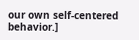our own self-centered behavior.]